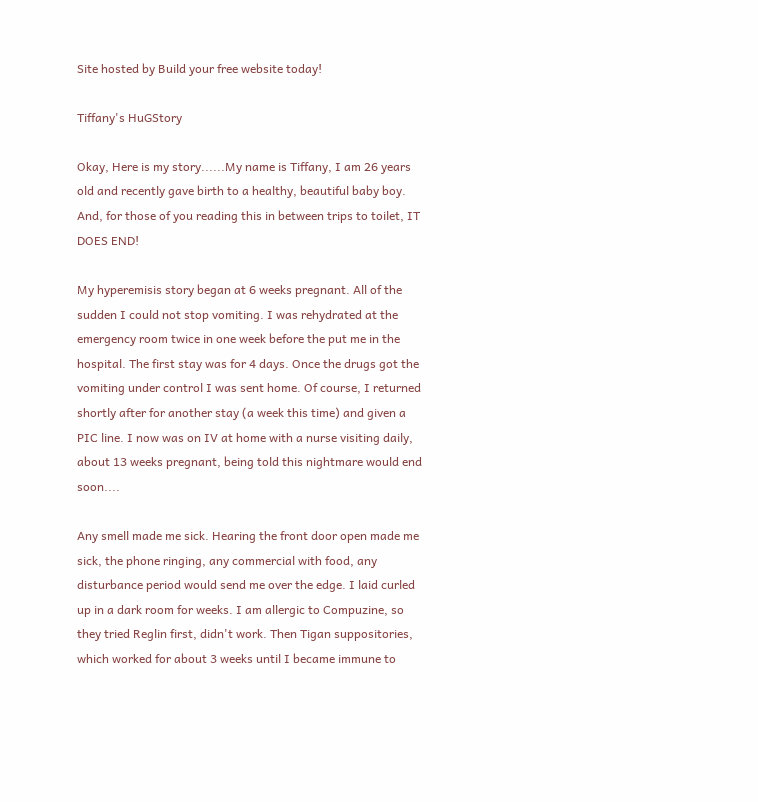Site hosted by Build your free website today!

Tiffany's HuGStory

Okay, Here is my story......My name is Tiffany, I am 26 years old and recently gave birth to a healthy, beautiful baby boy. And, for those of you reading this in between trips to toilet, IT DOES END!

My hyperemisis story began at 6 weeks pregnant. All of the sudden I could not stop vomiting. I was rehydrated at the emergency room twice in one week before the put me in the hospital. The first stay was for 4 days. Once the drugs got the vomiting under control I was sent home. Of course, I returned shortly after for another stay (a week this time) and given a PIC line. I now was on IV at home with a nurse visiting daily, about 13 weeks pregnant, being told this nightmare would end soon....

Any smell made me sick. Hearing the front door open made me sick, the phone ringing, any commercial with food, any disturbance period would send me over the edge. I laid curled up in a dark room for weeks. I am allergic to Compuzine, so they tried Reglin first, didn't work. Then Tigan suppositories, which worked for about 3 weeks until I became immune to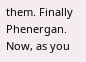them. Finally Phenergan. Now, as you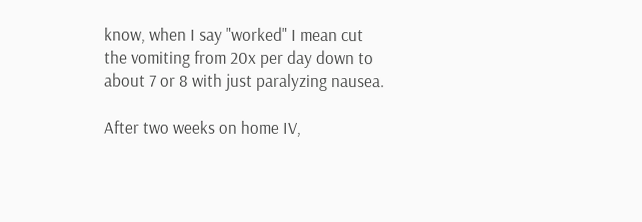know, when I say "worked" I mean cut the vomiting from 20x per day down to about 7 or 8 with just paralyzing nausea.

After two weeks on home IV,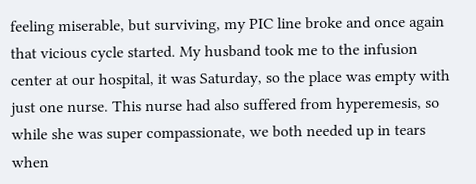feeling miserable, but surviving, my PIC line broke and once again that vicious cycle started. My husband took me to the infusion center at our hospital, it was Saturday, so the place was empty with just one nurse. This nurse had also suffered from hyperemesis, so while she was super compassionate, we both needed up in tears when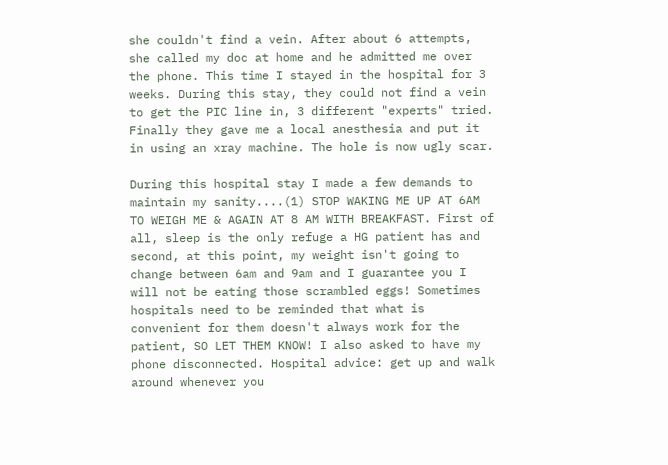she couldn't find a vein. After about 6 attempts, she called my doc at home and he admitted me over the phone. This time I stayed in the hospital for 3 weeks. During this stay, they could not find a vein to get the PIC line in, 3 different "experts" tried. Finally they gave me a local anesthesia and put it in using an xray machine. The hole is now ugly scar.

During this hospital stay I made a few demands to maintain my sanity....(1) STOP WAKING ME UP AT 6AM TO WEIGH ME & AGAIN AT 8 AM WITH BREAKFAST. First of all, sleep is the only refuge a HG patient has and second, at this point, my weight isn't going to change between 6am and 9am and I guarantee you I will not be eating those scrambled eggs! Sometimes hospitals need to be reminded that what is convenient for them doesn't always work for the patient, SO LET THEM KNOW! I also asked to have my phone disconnected. Hospital advice: get up and walk around whenever you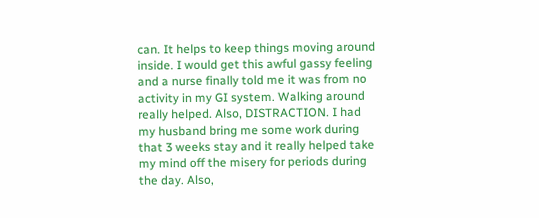can. It helps to keep things moving around inside. I would get this awful gassy feeling and a nurse finally told me it was from no activity in my GI system. Walking around really helped. Also, DISTRACTION. I had my husband bring me some work during that 3 weeks stay and it really helped take my mind off the misery for periods during the day. Also,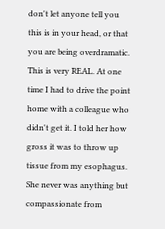don't let anyone tell you this is in your head, or that you are being overdramatic. This is very REAL. At one time I had to drive the point home with a colleague who didn't get it. I told her how gross it was to throw up tissue from my esophagus. She never was anything but compassionate from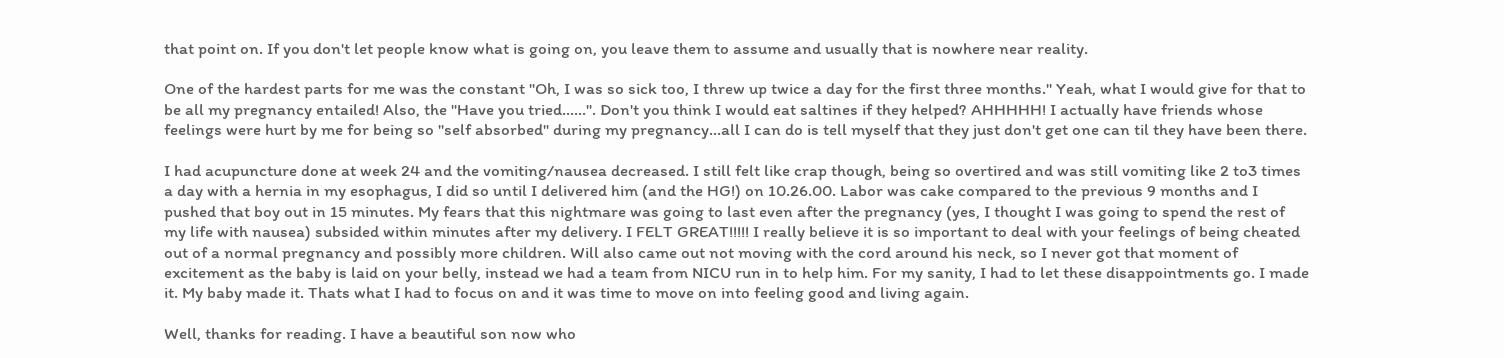that point on. If you don't let people know what is going on, you leave them to assume and usually that is nowhere near reality.

One of the hardest parts for me was the constant "Oh, I was so sick too, I threw up twice a day for the first three months." Yeah, what I would give for that to be all my pregnancy entailed! Also, the "Have you tried......". Don't you think I would eat saltines if they helped? AHHHHH! I actually have friends whose feelings were hurt by me for being so "self absorbed" during my pregnancy...all I can do is tell myself that they just don't get one can til they have been there.

I had acupuncture done at week 24 and the vomiting/nausea decreased. I still felt like crap though, being so overtired and was still vomiting like 2 to3 times a day with a hernia in my esophagus, I did so until I delivered him (and the HG!) on 10.26.00. Labor was cake compared to the previous 9 months and I pushed that boy out in 15 minutes. My fears that this nightmare was going to last even after the pregnancy (yes, I thought I was going to spend the rest of my life with nausea) subsided within minutes after my delivery. I FELT GREAT!!!!! I really believe it is so important to deal with your feelings of being cheated out of a normal pregnancy and possibly more children. Will also came out not moving with the cord around his neck, so I never got that moment of excitement as the baby is laid on your belly, instead we had a team from NICU run in to help him. For my sanity, I had to let these disappointments go. I made it. My baby made it. Thats what I had to focus on and it was time to move on into feeling good and living again.

Well, thanks for reading. I have a beautiful son now who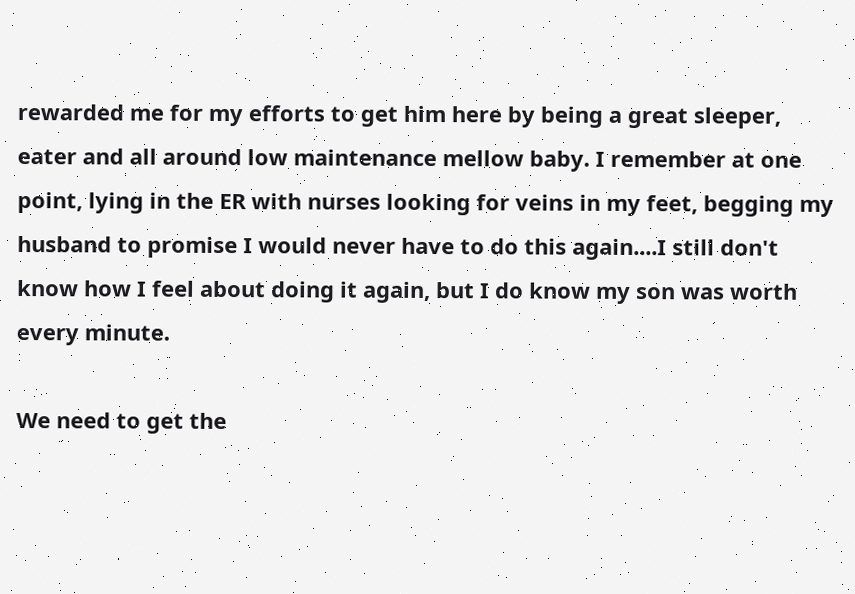rewarded me for my efforts to get him here by being a great sleeper, eater and all around low maintenance mellow baby. I remember at one point, lying in the ER with nurses looking for veins in my feet, begging my husband to promise I would never have to do this again....I still don't know how I feel about doing it again, but I do know my son was worth every minute.

We need to get the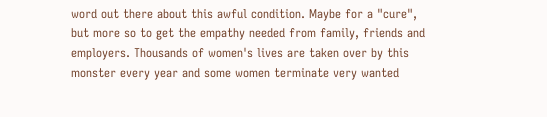word out there about this awful condition. Maybe for a "cure", but more so to get the empathy needed from family, friends and employers. Thousands of women's lives are taken over by this monster every year and some women terminate very wanted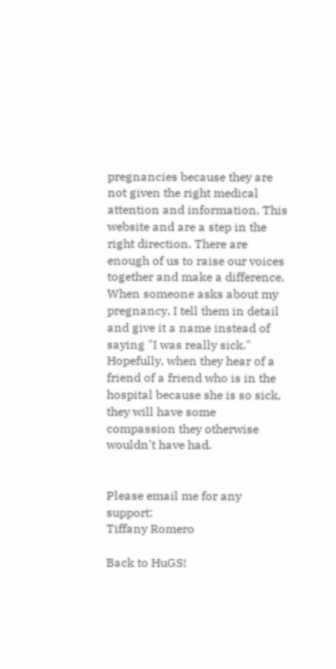pregnancies because they are not given the right medical attention and information. This website and are a step in the right direction. There are enough of us to raise our voices together and make a difference. When someone asks about my pregnancy, I tell them in detail and give it a name instead of saying "I was really sick." Hopefully, when they hear of a friend of a friend who is in the hospital because she is so sick, they will have some compassion they otherwise wouldn't have had.


Please email me for any support:
Tiffany Romero

Back to HuGS!